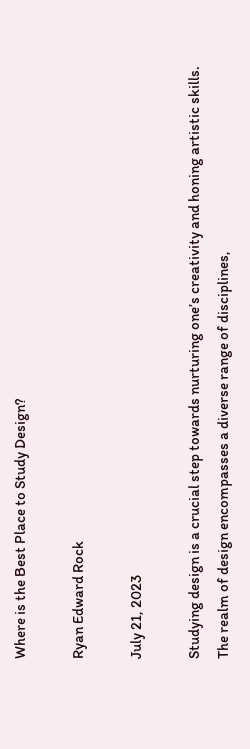Where is the Best Place to Study Design?

Ryan Edward Rock

July 21, 2023

Studying design is a crucial step towards nurturing one’s creativity and honing artistic skills. The realm of design encompasses a diverse range of disciplines,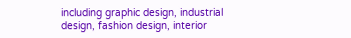including graphic design, industrial design, fashion design, interior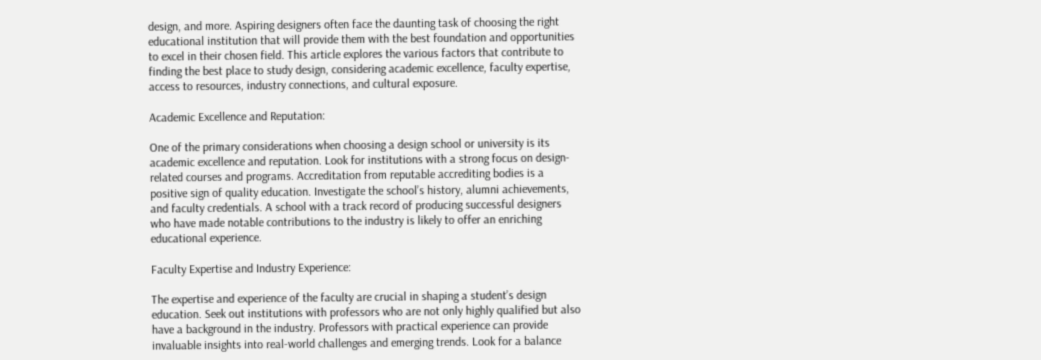design, and more. Aspiring designers often face the daunting task of choosing the right educational institution that will provide them with the best foundation and opportunities to excel in their chosen field. This article explores the various factors that contribute to finding the best place to study design, considering academic excellence, faculty expertise, access to resources, industry connections, and cultural exposure.

Academic Excellence and Reputation:

One of the primary considerations when choosing a design school or university is its academic excellence and reputation. Look for institutions with a strong focus on design-related courses and programs. Accreditation from reputable accrediting bodies is a positive sign of quality education. Investigate the school’s history, alumni achievements, and faculty credentials. A school with a track record of producing successful designers who have made notable contributions to the industry is likely to offer an enriching educational experience.

Faculty Expertise and Industry Experience:

The expertise and experience of the faculty are crucial in shaping a student’s design education. Seek out institutions with professors who are not only highly qualified but also have a background in the industry. Professors with practical experience can provide invaluable insights into real-world challenges and emerging trends. Look for a balance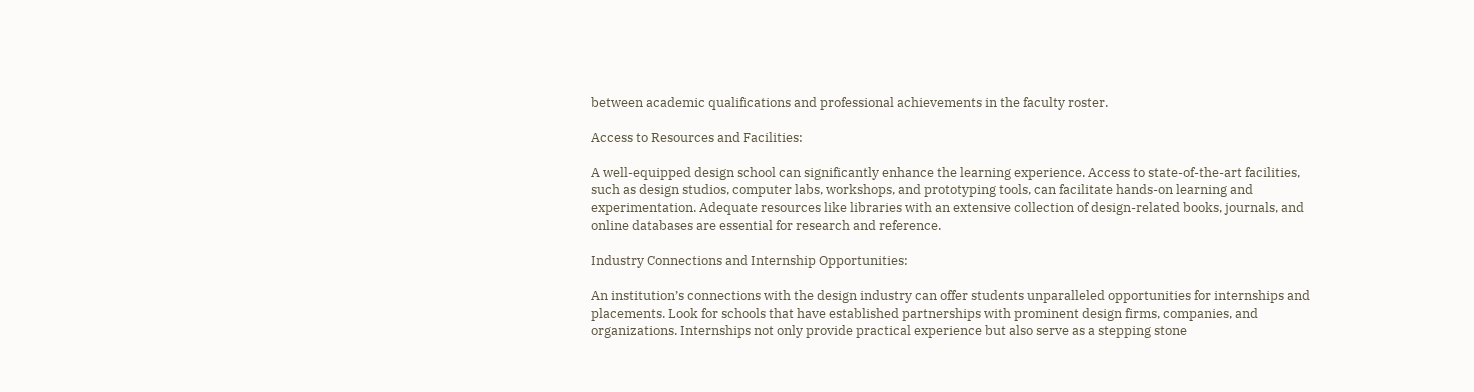between academic qualifications and professional achievements in the faculty roster.

Access to Resources and Facilities:

A well-equipped design school can significantly enhance the learning experience. Access to state-of-the-art facilities, such as design studios, computer labs, workshops, and prototyping tools, can facilitate hands-on learning and experimentation. Adequate resources like libraries with an extensive collection of design-related books, journals, and online databases are essential for research and reference.

Industry Connections and Internship Opportunities:

An institution’s connections with the design industry can offer students unparalleled opportunities for internships and placements. Look for schools that have established partnerships with prominent design firms, companies, and organizations. Internships not only provide practical experience but also serve as a stepping stone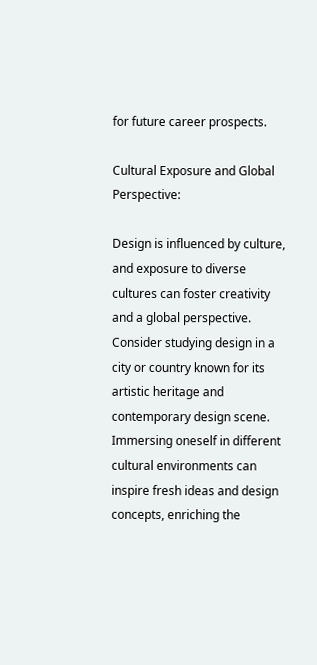for future career prospects.

Cultural Exposure and Global Perspective:

Design is influenced by culture, and exposure to diverse cultures can foster creativity and a global perspective. Consider studying design in a city or country known for its artistic heritage and contemporary design scene. Immersing oneself in different cultural environments can inspire fresh ideas and design concepts, enriching the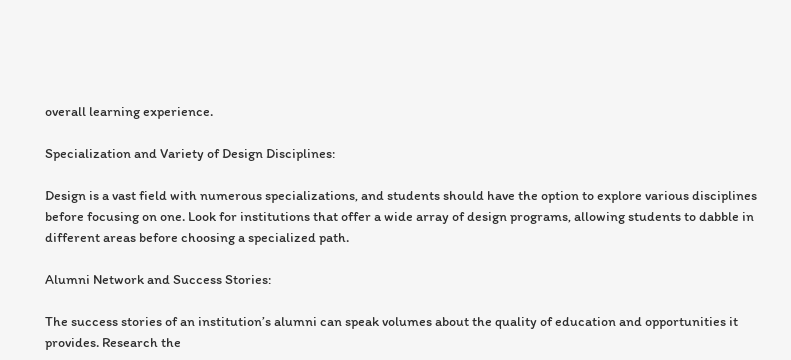overall learning experience.

Specialization and Variety of Design Disciplines:

Design is a vast field with numerous specializations, and students should have the option to explore various disciplines before focusing on one. Look for institutions that offer a wide array of design programs, allowing students to dabble in different areas before choosing a specialized path.

Alumni Network and Success Stories:

The success stories of an institution’s alumni can speak volumes about the quality of education and opportunities it provides. Research the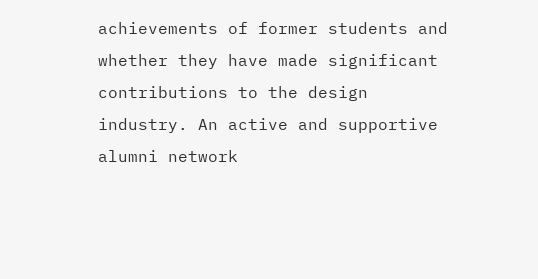achievements of former students and whether they have made significant contributions to the design industry. An active and supportive alumni network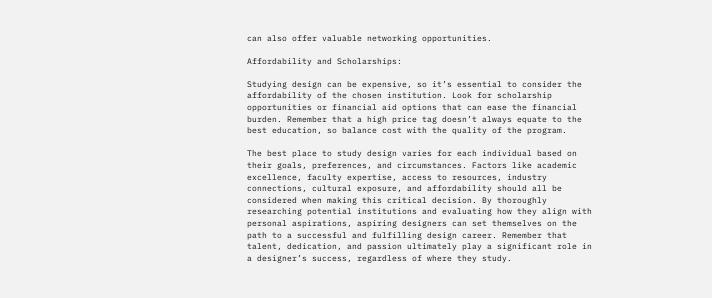can also offer valuable networking opportunities.

Affordability and Scholarships:

Studying design can be expensive, so it’s essential to consider the affordability of the chosen institution. Look for scholarship opportunities or financial aid options that can ease the financial burden. Remember that a high price tag doesn’t always equate to the best education, so balance cost with the quality of the program.

The best place to study design varies for each individual based on their goals, preferences, and circumstances. Factors like academic excellence, faculty expertise, access to resources, industry connections, cultural exposure, and affordability should all be considered when making this critical decision. By thoroughly researching potential institutions and evaluating how they align with personal aspirations, aspiring designers can set themselves on the path to a successful and fulfilling design career. Remember that talent, dedication, and passion ultimately play a significant role in a designer’s success, regardless of where they study.